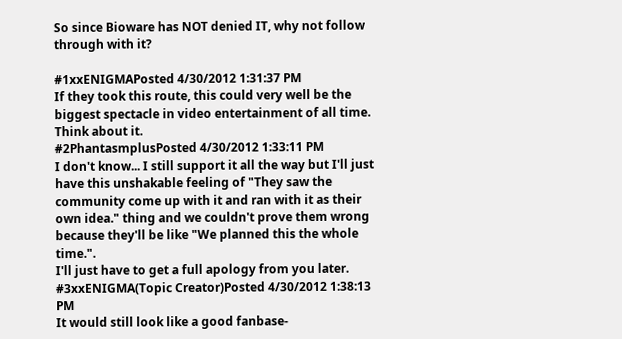So since Bioware has NOT denied IT, why not follow through with it?

#1xxENIGMAPosted 4/30/2012 1:31:37 PM
If they took this route, this could very well be the biggest spectacle in video entertainment of all time. Think about it.
#2PhantasmplusPosted 4/30/2012 1:33:11 PM
I don't know... I still support it all the way but I'll just have this unshakable feeling of "They saw the community come up with it and ran with it as their own idea." thing and we couldn't prove them wrong because they'll be like "We planned this the whole time.".
I'll just have to get a full apology from you later.
#3xxENIGMA(Topic Creator)Posted 4/30/2012 1:38:13 PM
It would still look like a good fanbase-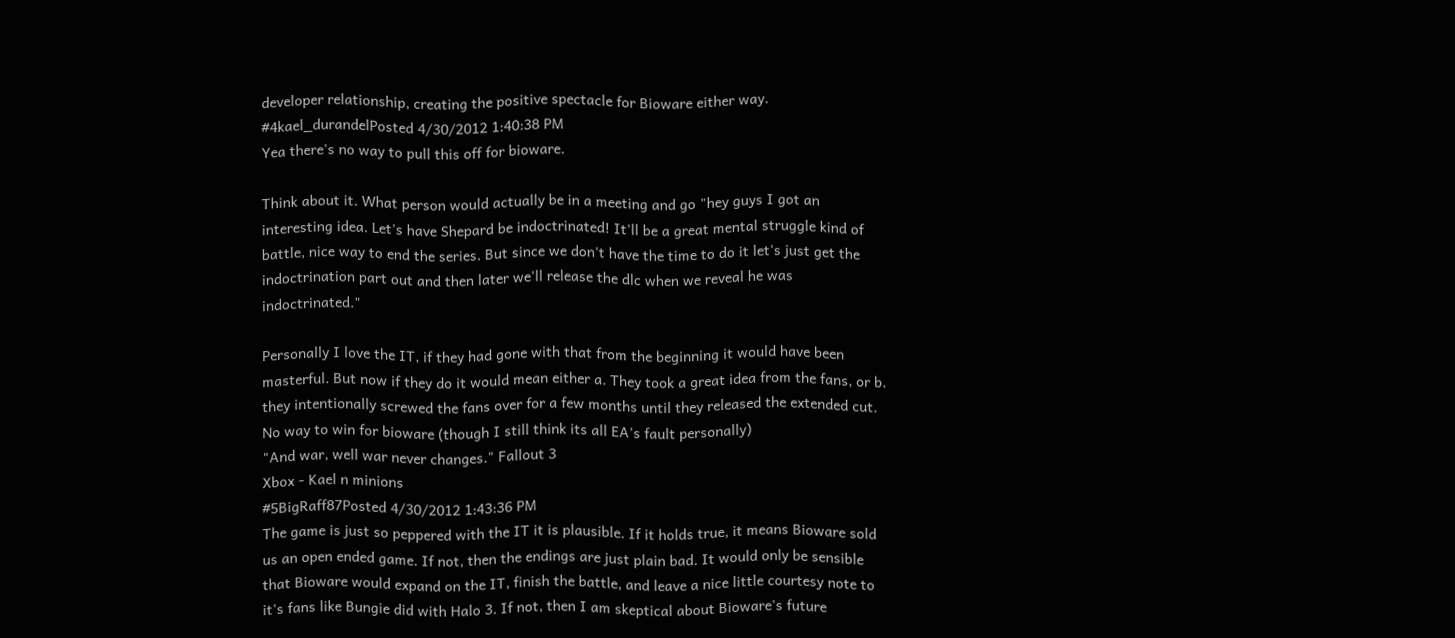developer relationship, creating the positive spectacle for Bioware either way.
#4kael_durandelPosted 4/30/2012 1:40:38 PM
Yea there's no way to pull this off for bioware.

Think about it. What person would actually be in a meeting and go "hey guys I got an interesting idea. Let's have Shepard be indoctrinated! It'll be a great mental struggle kind of battle, nice way to end the series. But since we don't have the time to do it let's just get the indoctrination part out and then later we'll release the dlc when we reveal he was indoctrinated."

Personally I love the IT, if they had gone with that from the beginning it would have been masterful. But now if they do it would mean either a. They took a great idea from the fans, or b. they intentionally screwed the fans over for a few months until they released the extended cut. No way to win for bioware (though I still think its all EA's fault personally)
"And war, well war never changes." Fallout 3
Xbox - Kael n minions
#5BigRaff87Posted 4/30/2012 1:43:36 PM
The game is just so peppered with the IT it is plausible. If it holds true, it means Bioware sold us an open ended game. If not, then the endings are just plain bad. It would only be sensible that Bioware would expand on the IT, finish the battle, and leave a nice little courtesy note to it's fans like Bungie did with Halo 3. If not, then I am skeptical about Bioware's future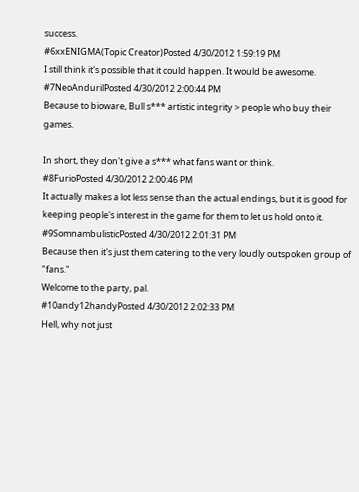success.
#6xxENIGMA(Topic Creator)Posted 4/30/2012 1:59:19 PM
I still think it's possible that it could happen. It would be awesome.
#7NeoAndurilPosted 4/30/2012 2:00:44 PM
Because to bioware, Bull s*** artistic integrity > people who buy their games.

In short, they don't give a s*** what fans want or think.
#8FurioPosted 4/30/2012 2:00:46 PM
It actually makes a lot less sense than the actual endings, but it is good for keeping people's interest in the game for them to let us hold onto it.
#9SomnambulisticPosted 4/30/2012 2:01:31 PM
Because then it's just them catering to the very loudly outspoken group of "fans."
Welcome to the party, pal.
#10andy12handyPosted 4/30/2012 2:02:33 PM
Hell, why not just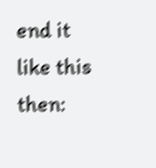end it like this then: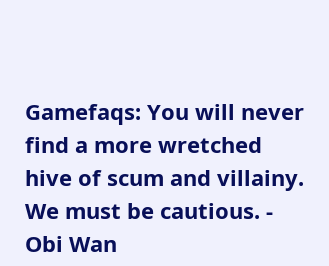Gamefaqs: You will never find a more wretched hive of scum and villainy. We must be cautious. - Obi Wan